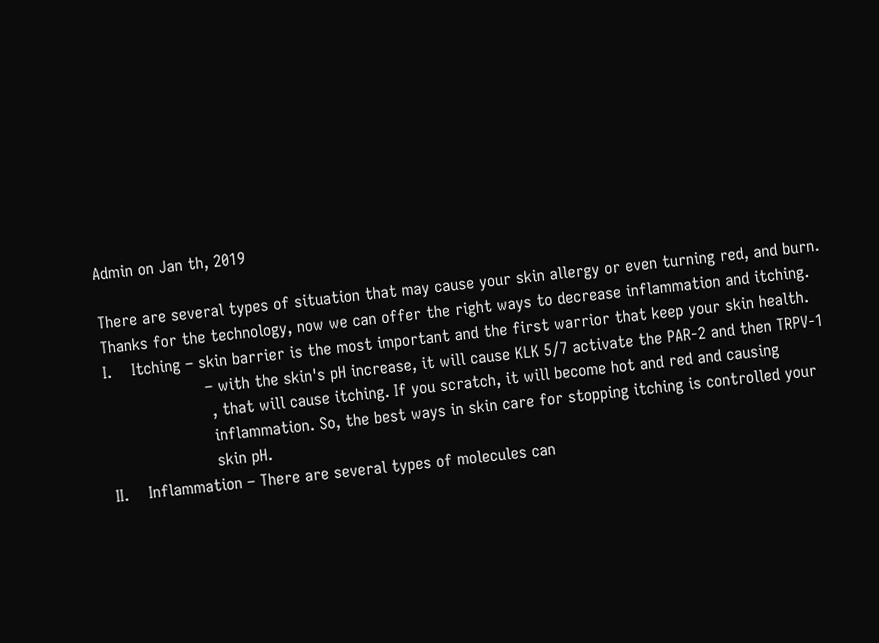Admin on Jan th, 2019

There are several types of situation that may cause your skin allergy or even turning red, and burn.
Thanks for the technology, now we can offer the right ways to decrease inflammation and itching.
I.    Itching – skin barrier is the most important and the first warrior that keep your skin health.
                    – with the skin's pH increase, it will cause KLK 5/7 activate the PAR-2 and then TRPV-1
                     , that will cause itching. If you scratch, it will become hot and red and causing
                     inflammation. So, the best ways in skin care for stopping itching is controlled your
                     skin pH.
II.    Inflammation – There are several types of molecules can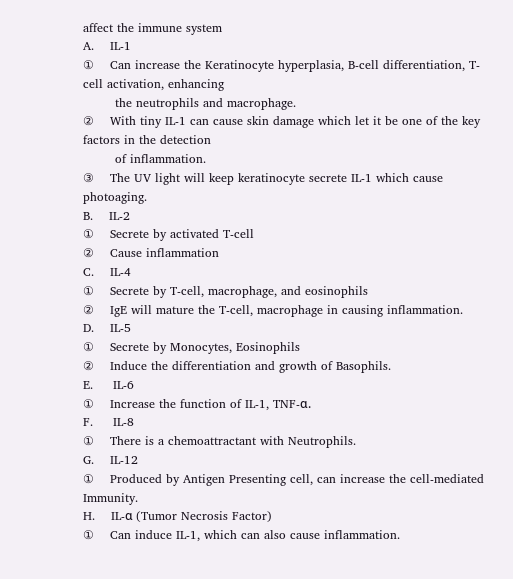affect the immune system
A.    IL-1
①    Can increase the Keratinocyte hyperplasia, B-cell differentiation, T-cell activation, enhancing
        the neutrophils and macrophage.
②    With tiny IL-1 can cause skin damage which let it be one of the key factors in the detection
        of inflammation.
③    The UV light will keep keratinocyte secrete IL-1 which cause photoaging.
B.    IL-2
①    Secrete by activated T-cell
②    Cause inflammation
C.    IL-4
①    Secrete by T-cell, macrophage, and eosinophils
②    IgE will mature the T-cell, macrophage in causing inflammation.
D.    IL-5
①    Secrete by Monocytes, Eosinophils
②    Induce the differentiation and growth of Basophils.
E.     IL-6
①    Increase the function of IL-1, TNF-α.
F.     IL-8
①    There is a chemoattractant with Neutrophils.
G.    IL-12
①    Produced by Antigen Presenting cell, can increase the cell-mediated Immunity.
H.    IL-α (Tumor Necrosis Factor)
①    Can induce IL-1, which can also cause inflammation.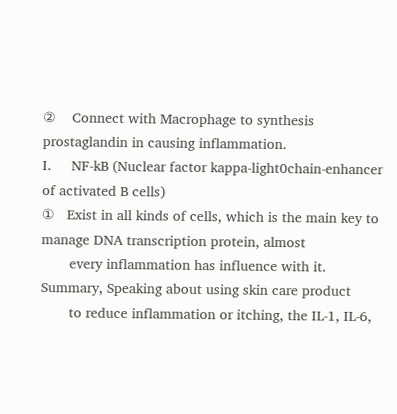②    Connect with Macrophage to synthesis prostaglandin in causing inflammation.
I.     NF-kB (Nuclear factor kappa-light0chain-enhancer of activated B cells)
①   Exist in all kinds of cells, which is the main key to manage DNA transcription protein, almost
       every inflammation has influence with it. Summary, Speaking about using skin care product
       to reduce inflammation or itching, the IL-1, IL-6,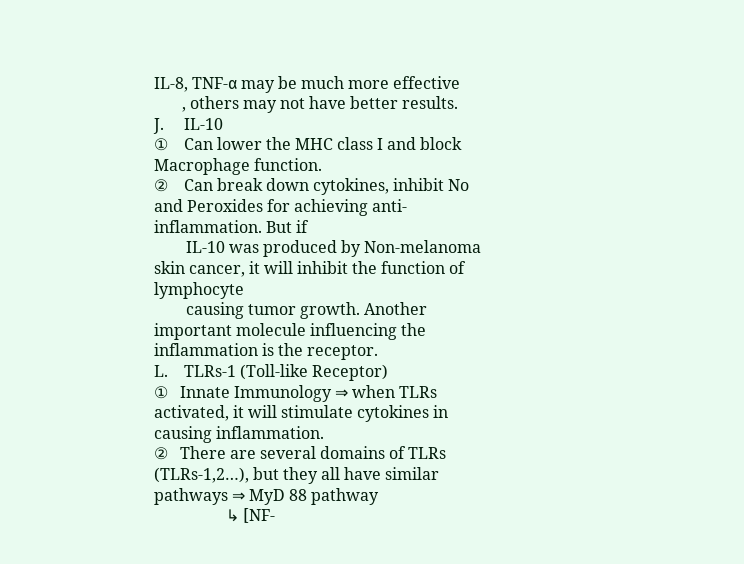IL-8, TNF-α may be much more effective
       , others may not have better results.
J.     IL-10
①    Can lower the MHC class I and block Macrophage function.
②    Can break down cytokines, inhibit No and Peroxides for achieving anti-inflammation. But if
        IL-10 was produced by Non-melanoma skin cancer, it will inhibit the function of lymphocyte
        causing tumor growth. Another important molecule influencing the inflammation is the receptor.
L.    TLRs-1 (Toll-like Receptor)
①   Innate Immunology ⇒ when TLRs activated, it will stimulate cytokines in causing inflammation.
②   There are several domains of TLRs (TLRs-1,2…), but they all have similar pathways ⇒ MyD 88 pathway
                  ↳ [NF-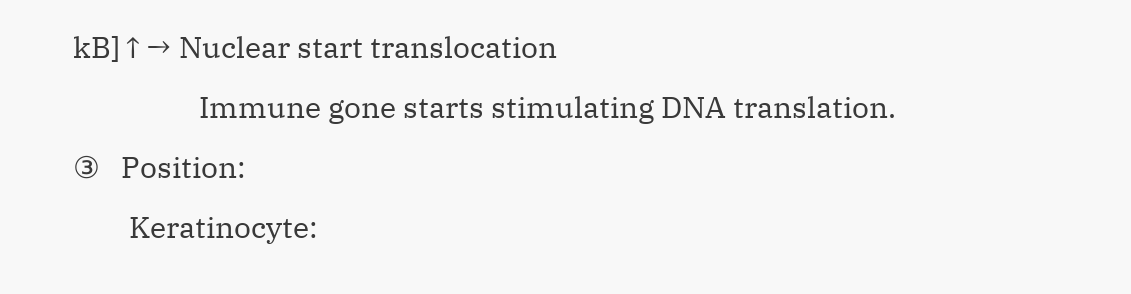kB]↑→ Nuclear start translocation
                  Immune gone starts stimulating DNA translation.
③   Position:
        Keratinocyte: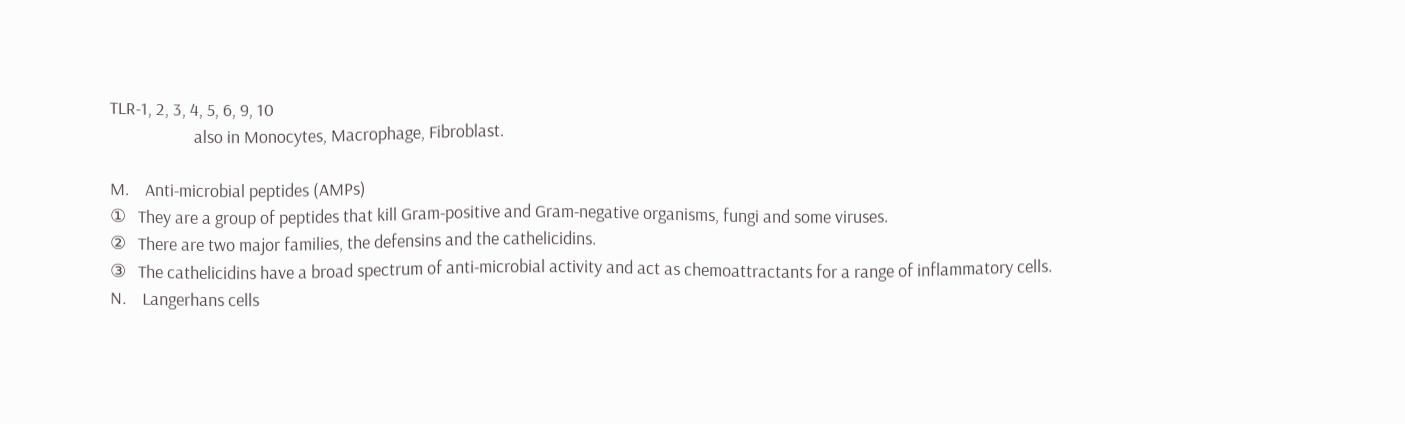TLR-1, 2, 3, 4, 5, 6, 9, 10
                     also in Monocytes, Macrophage, Fibroblast.

M.    Anti-microbial peptides (AMPs)
①   They are a group of peptides that kill Gram-positive and Gram-negative organisms, fungi and some viruses.
②   There are two major families, the defensins and the cathelicidins.
③   The cathelicidins have a broad spectrum of anti-microbial activity and act as chemoattractants for a range of inflammatory cells.
N.    Langerhans cells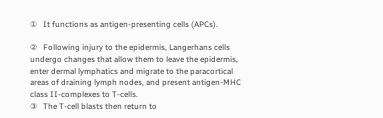①   It functions as antigen-presenting cells (APCs).

②   Following injury to the epidermis, Langerhans cells undergo changes that allow them to leave the epidermis, enter dermal lymphatics and migrate to the paracortical areas of draining lymph nodes, and present antigen-MHC class II-complexes to T-cells.
③   The T-cell blasts then return to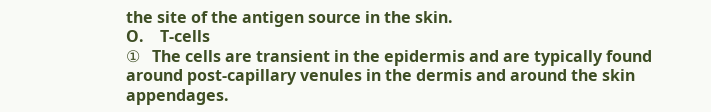the site of the antigen source in the skin.
O.    T-cells
①   The cells are transient in the epidermis and are typically found around post-capillary venules in the dermis and around the skin appendages.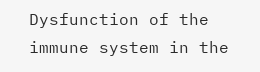Dysfunction of the immune system in the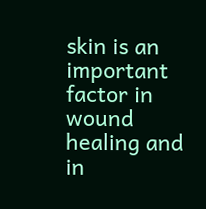skin is an important factor in wound healing and in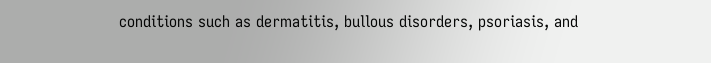conditions such as dermatitis, bullous disorders, psoriasis, and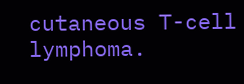cutaneous T-cell lymphoma.